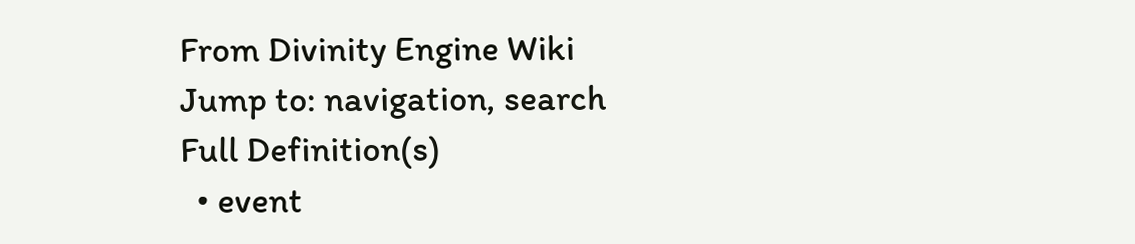From Divinity Engine Wiki
Jump to: navigation, search
Full Definition(s)
  • event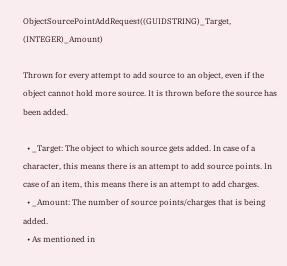ObjectSourcePointAddRequest((GUIDSTRING)_Target, (INTEGER)_Amount)

Thrown for every attempt to add source to an object, even if the object cannot hold more source. It is thrown before the source has been added.

  • _Target: The object to which source gets added. In case of a character, this means there is an attempt to add source points. In case of an item, this means there is an attempt to add charges.
  • _Amount: The number of source points/charges that is being added.
  • As mentioned in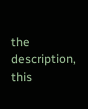the description, this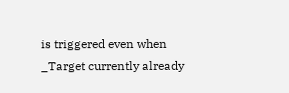is triggered even when _Target currently already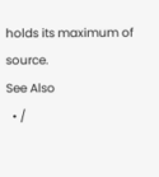holds its maximum of source.
See Also
  • /